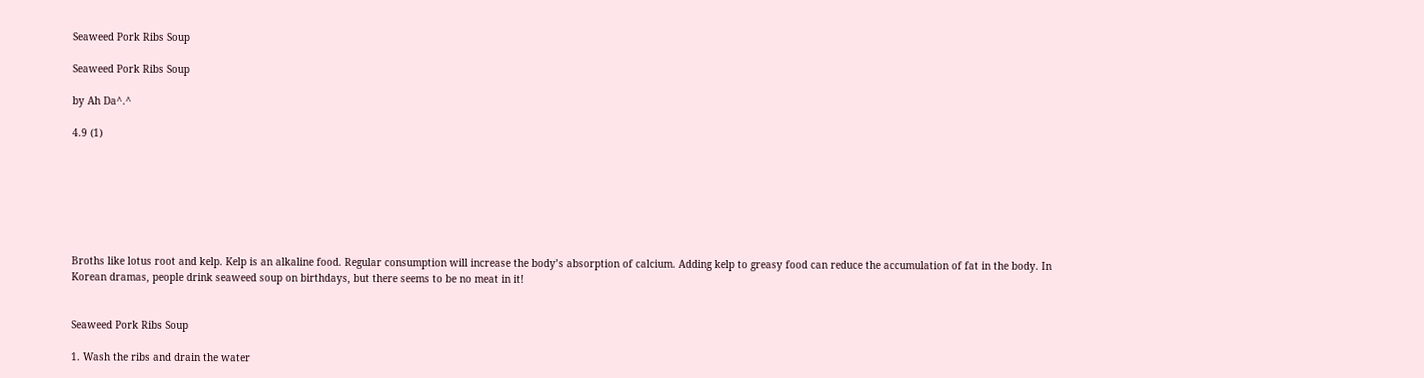Seaweed Pork Ribs Soup

Seaweed Pork Ribs Soup

by Ah Da^.^

4.9 (1)







Broths like lotus root and kelp. Kelp is an alkaline food. Regular consumption will increase the body’s absorption of calcium. Adding kelp to greasy food can reduce the accumulation of fat in the body. In Korean dramas, people drink seaweed soup on birthdays, but there seems to be no meat in it!


Seaweed Pork Ribs Soup

1. Wash the ribs and drain the water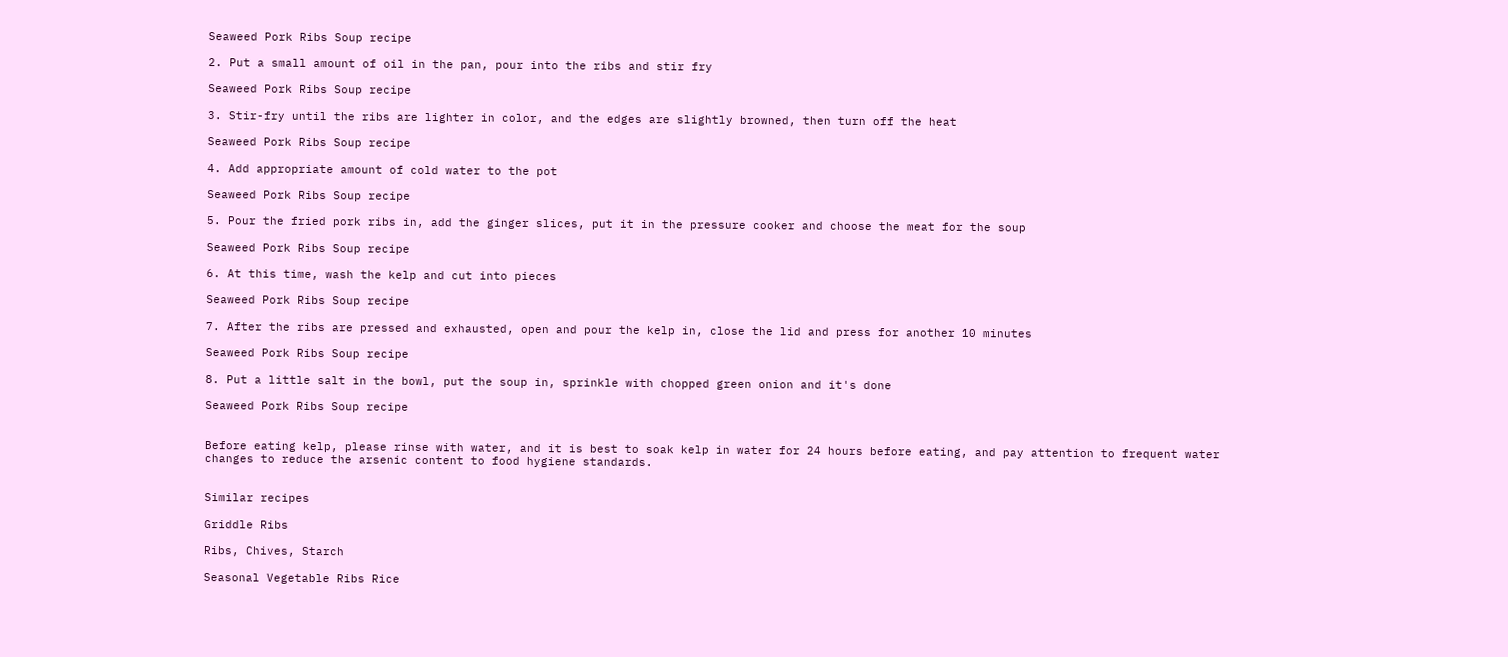Seaweed Pork Ribs Soup recipe

2. Put a small amount of oil in the pan, pour into the ribs and stir fry

Seaweed Pork Ribs Soup recipe

3. Stir-fry until the ribs are lighter in color, and the edges are slightly browned, then turn off the heat

Seaweed Pork Ribs Soup recipe

4. Add appropriate amount of cold water to the pot

Seaweed Pork Ribs Soup recipe

5. Pour the fried pork ribs in, add the ginger slices, put it in the pressure cooker and choose the meat for the soup

Seaweed Pork Ribs Soup recipe

6. At this time, wash the kelp and cut into pieces

Seaweed Pork Ribs Soup recipe

7. After the ribs are pressed and exhausted, open and pour the kelp in, close the lid and press for another 10 minutes

Seaweed Pork Ribs Soup recipe

8. Put a little salt in the bowl, put the soup in, sprinkle with chopped green onion and it's done

Seaweed Pork Ribs Soup recipe


Before eating kelp, please rinse with water, and it is best to soak kelp in water for 24 hours before eating, and pay attention to frequent water changes to reduce the arsenic content to food hygiene standards.


Similar recipes

Griddle Ribs

Ribs, Chives, Starch

Seasonal Vegetable Ribs Rice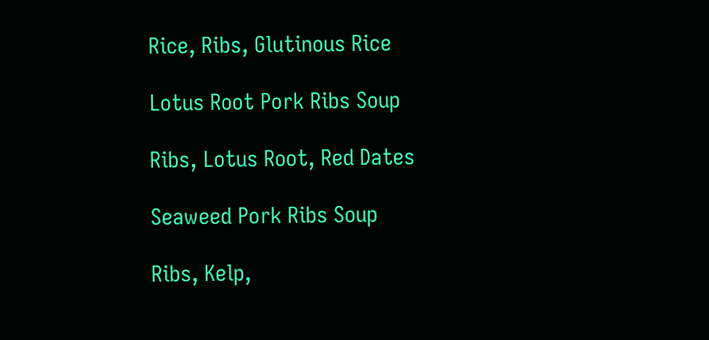Rice, Ribs, Glutinous Rice

Lotus Root Pork Ribs Soup

Ribs, Lotus Root, Red Dates

Seaweed Pork Ribs Soup

Ribs, Kelp,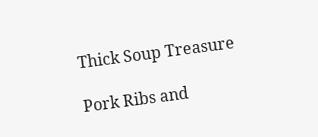Thick Soup Treasure

Pork Ribs and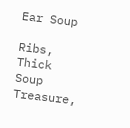Ear Soup

Ribs, Thick Soup Treasure,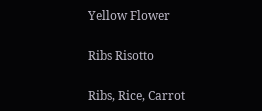Yellow Flower

Ribs Risotto

Ribs, Rice, Carrot